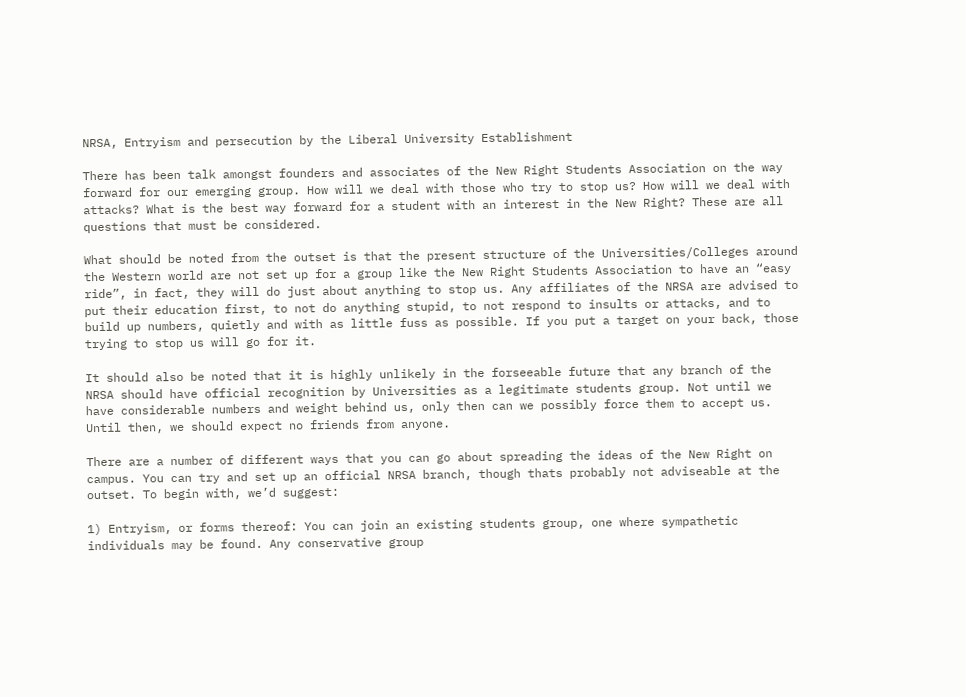NRSA, Entryism and persecution by the Liberal University Establishment

There has been talk amongst founders and associates of the New Right Students Association on the way forward for our emerging group. How will we deal with those who try to stop us? How will we deal with attacks? What is the best way forward for a student with an interest in the New Right? These are all questions that must be considered.

What should be noted from the outset is that the present structure of the Universities/Colleges around the Western world are not set up for a group like the New Right Students Association to have an “easy ride”, in fact, they will do just about anything to stop us. Any affiliates of the NRSA are advised to put their education first, to not do anything stupid, to not respond to insults or attacks, and to build up numbers, quietly and with as little fuss as possible. If you put a target on your back, those trying to stop us will go for it.

It should also be noted that it is highly unlikely in the forseeable future that any branch of the NRSA should have official recognition by Universities as a legitimate students group. Not until we have considerable numbers and weight behind us, only then can we possibly force them to accept us. Until then, we should expect no friends from anyone.

There are a number of different ways that you can go about spreading the ideas of the New Right on campus. You can try and set up an official NRSA branch, though thats probably not adviseable at the outset. To begin with, we’d suggest:

1) Entryism, or forms thereof: You can join an existing students group, one where sympathetic individuals may be found. Any conservative group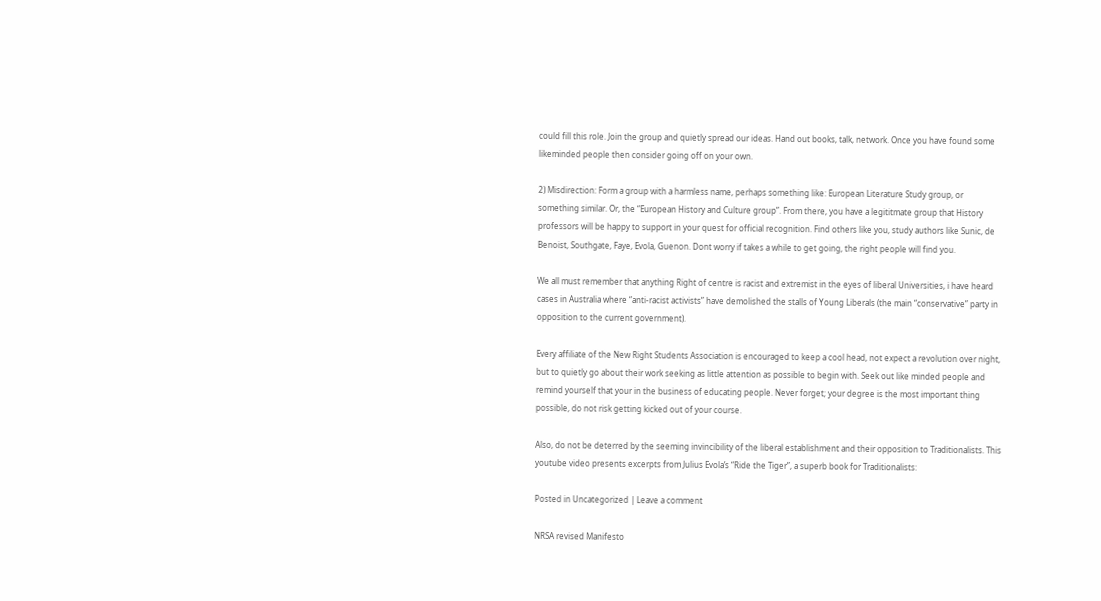could fill this role. Join the group and quietly spread our ideas. Hand out books, talk, network. Once you have found some likeminded people then consider going off on your own.

2) Misdirection: Form a group with a harmless name, perhaps something like: European Literature Study group, or something similar. Or, the “European History and Culture group”. From there, you have a legititmate group that History professors will be happy to support in your quest for official recognition. Find others like you, study authors like Sunic, de Benoist, Southgate, Faye, Evola, Guenon. Dont worry if takes a while to get going, the right people will find you.

We all must remember that anything Right of centre is racist and extremist in the eyes of liberal Universities, i have heard cases in Australia where “anti-racist activists” have demolished the stalls of Young Liberals (the main “conservative” party in opposition to the current government).

Every affiliate of the New Right Students Association is encouraged to keep a cool head, not expect a revolution over night, but to quietly go about their work seeking as little attention as possible to begin with. Seek out like minded people and remind yourself that your in the business of educating people. Never forget; your degree is the most important thing possible, do not risk getting kicked out of your course.

Also, do not be deterred by the seeming invincibility of the liberal establishment and their opposition to Traditionalists. This youtube video presents excerpts from Julius Evola’s “Ride the Tiger”, a superb book for Traditionalists:

Posted in Uncategorized | Leave a comment

NRSA revised Manifesto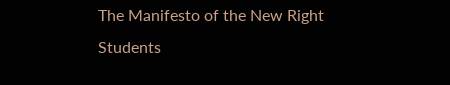The Manifesto of the New Right Students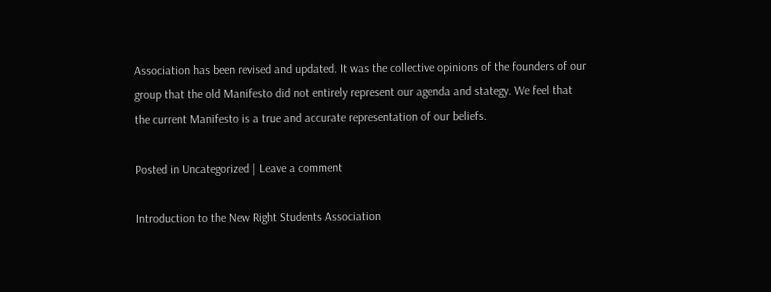Association has been revised and updated. It was the collective opinions of the founders of our group that the old Manifesto did not entirely represent our agenda and stategy. We feel that the current Manifesto is a true and accurate representation of our beliefs.

Posted in Uncategorized | Leave a comment

Introduction to the New Right Students Association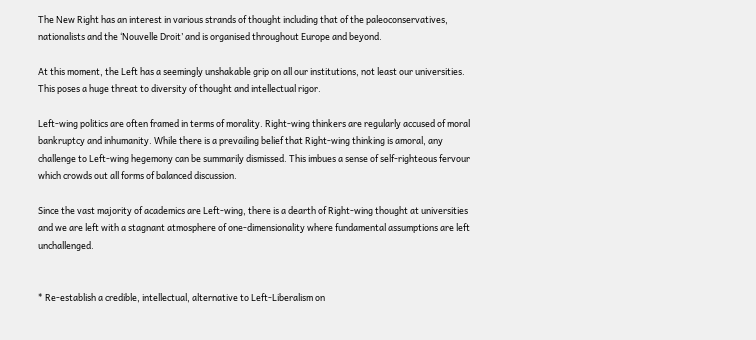The New Right has an interest in various strands of thought including that of the paleoconservatives, nationalists and the ‘Nouvelle Droit’ and is organised throughout Europe and beyond.

At this moment, the Left has a seemingly unshakable grip on all our institutions, not least our universities. This poses a huge threat to diversity of thought and intellectual rigor.

Left-wing politics are often framed in terms of morality. Right-wing thinkers are regularly accused of moral bankruptcy and inhumanity. While there is a prevailing belief that Right-wing thinking is amoral, any challenge to Left-wing hegemony can be summarily dismissed. This imbues a sense of self-righteous fervour which crowds out all forms of balanced discussion.

Since the vast majority of academics are Left-wing, there is a dearth of Right-wing thought at universities and we are left with a stagnant atmosphere of one-dimensionality where fundamental assumptions are left unchallenged.


* Re-establish a credible, intellectual, alternative to Left-Liberalism on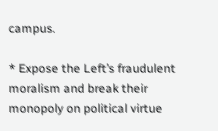campus.

* Expose the Left’s fraudulent moralism and break their monopoly on political virtue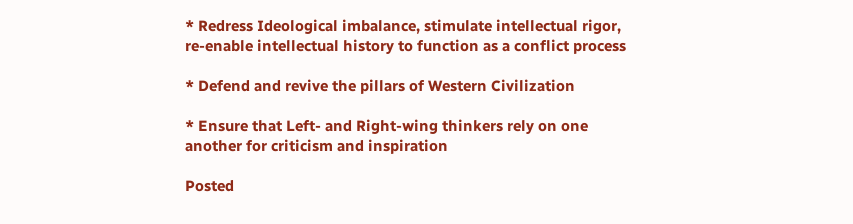* Redress Ideological imbalance, stimulate intellectual rigor, re-enable intellectual history to function as a conflict process

* Defend and revive the pillars of Western Civilization

* Ensure that Left- and Right-wing thinkers rely on one another for criticism and inspiration

Posted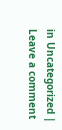in Uncategorized | Leave a comment